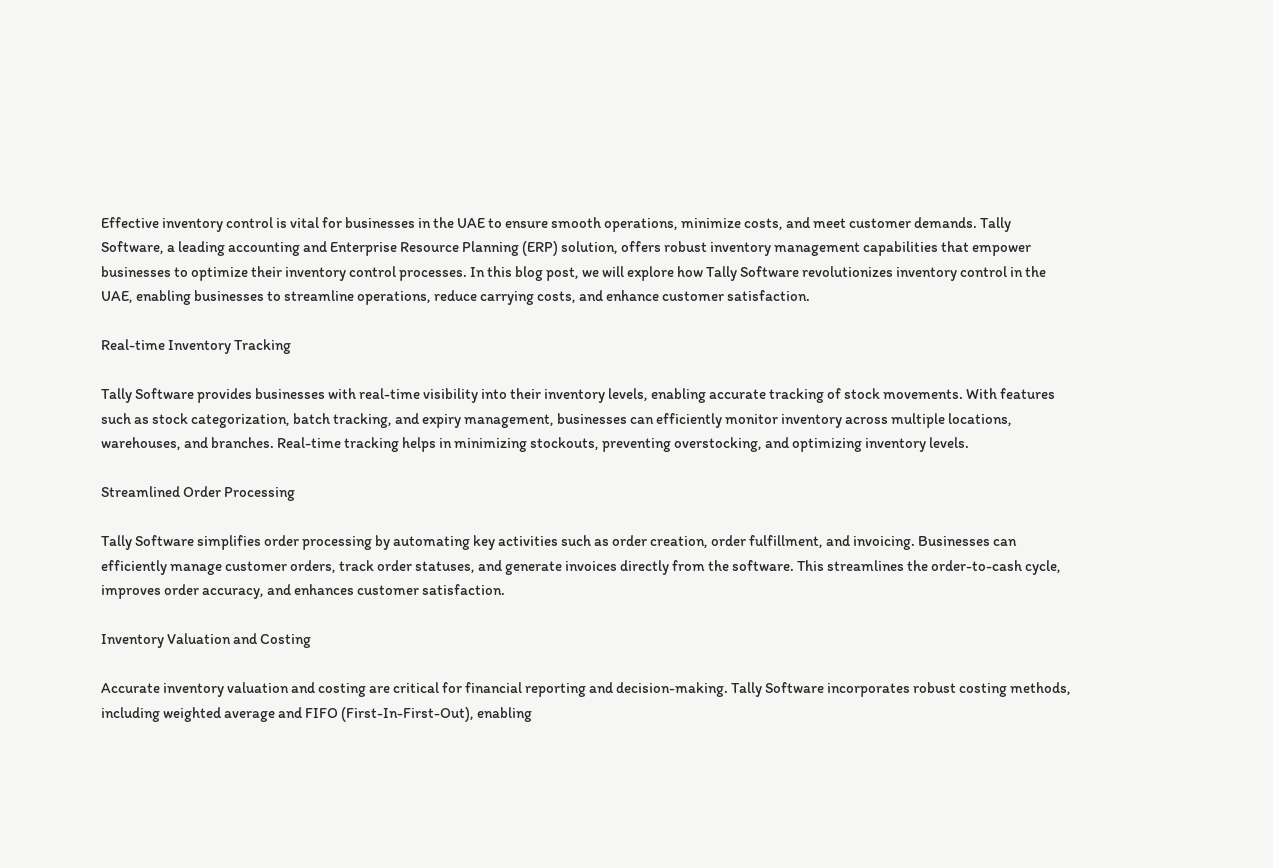Effective inventory control is vital for businesses in the UAE to ensure smooth operations, minimize costs, and meet customer demands. Tally Software, a leading accounting and Enterprise Resource Planning (ERP) solution, offers robust inventory management capabilities that empower businesses to optimize their inventory control processes. In this blog post, we will explore how Tally Software revolutionizes inventory control in the UAE, enabling businesses to streamline operations, reduce carrying costs, and enhance customer satisfaction.

Real-time Inventory Tracking

Tally Software provides businesses with real-time visibility into their inventory levels, enabling accurate tracking of stock movements. With features such as stock categorization, batch tracking, and expiry management, businesses can efficiently monitor inventory across multiple locations, warehouses, and branches. Real-time tracking helps in minimizing stockouts, preventing overstocking, and optimizing inventory levels.

Streamlined Order Processing

Tally Software simplifies order processing by automating key activities such as order creation, order fulfillment, and invoicing. Businesses can efficiently manage customer orders, track order statuses, and generate invoices directly from the software. This streamlines the order-to-cash cycle, improves order accuracy, and enhances customer satisfaction.

Inventory Valuation and Costing

Accurate inventory valuation and costing are critical for financial reporting and decision-making. Tally Software incorporates robust costing methods, including weighted average and FIFO (First-In-First-Out), enabling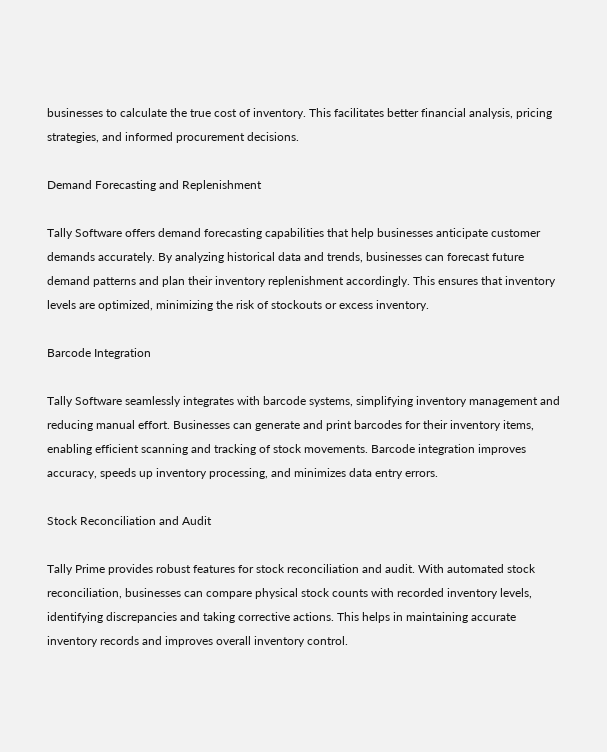businesses to calculate the true cost of inventory. This facilitates better financial analysis, pricing strategies, and informed procurement decisions.

Demand Forecasting and Replenishment

Tally Software offers demand forecasting capabilities that help businesses anticipate customer demands accurately. By analyzing historical data and trends, businesses can forecast future demand patterns and plan their inventory replenishment accordingly. This ensures that inventory levels are optimized, minimizing the risk of stockouts or excess inventory.

Barcode Integration

Tally Software seamlessly integrates with barcode systems, simplifying inventory management and reducing manual effort. Businesses can generate and print barcodes for their inventory items, enabling efficient scanning and tracking of stock movements. Barcode integration improves accuracy, speeds up inventory processing, and minimizes data entry errors.

Stock Reconciliation and Audit

Tally Prime provides robust features for stock reconciliation and audit. With automated stock reconciliation, businesses can compare physical stock counts with recorded inventory levels, identifying discrepancies and taking corrective actions. This helps in maintaining accurate inventory records and improves overall inventory control.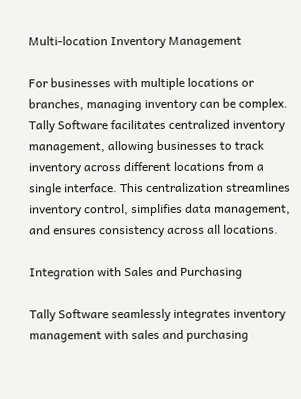Multi-location Inventory Management

For businesses with multiple locations or branches, managing inventory can be complex. Tally Software facilitates centralized inventory management, allowing businesses to track inventory across different locations from a single interface. This centralization streamlines inventory control, simplifies data management, and ensures consistency across all locations.

Integration with Sales and Purchasing

Tally Software seamlessly integrates inventory management with sales and purchasing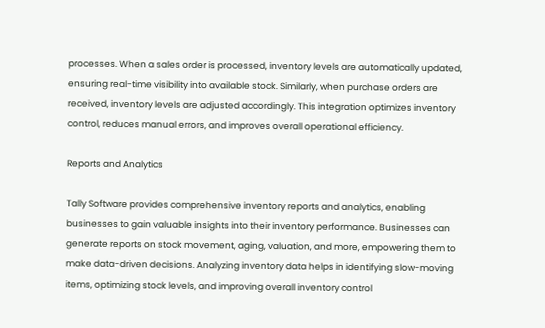processes. When a sales order is processed, inventory levels are automatically updated, ensuring real-time visibility into available stock. Similarly, when purchase orders are received, inventory levels are adjusted accordingly. This integration optimizes inventory control, reduces manual errors, and improves overall operational efficiency.

Reports and Analytics

Tally Software provides comprehensive inventory reports and analytics, enabling businesses to gain valuable insights into their inventory performance. Businesses can generate reports on stock movement, aging, valuation, and more, empowering them to make data-driven decisions. Analyzing inventory data helps in identifying slow-moving items, optimizing stock levels, and improving overall inventory control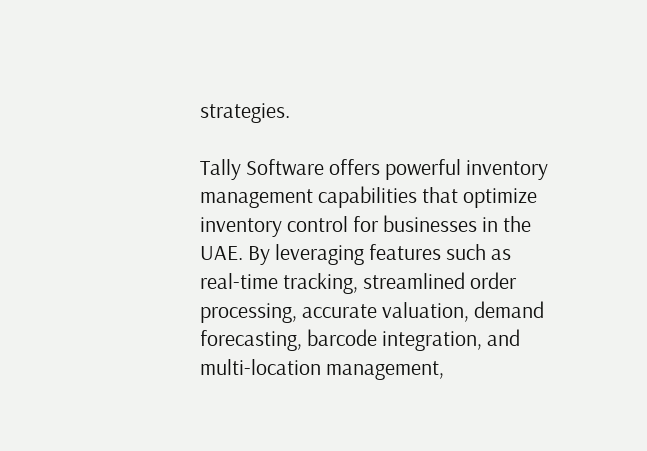strategies.

Tally Software offers powerful inventory management capabilities that optimize inventory control for businesses in the UAE. By leveraging features such as real-time tracking, streamlined order processing, accurate valuation, demand forecasting, barcode integration, and multi-location management,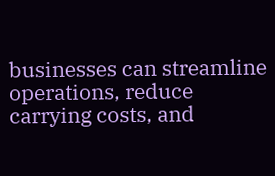businesses can streamline operations, reduce carrying costs, and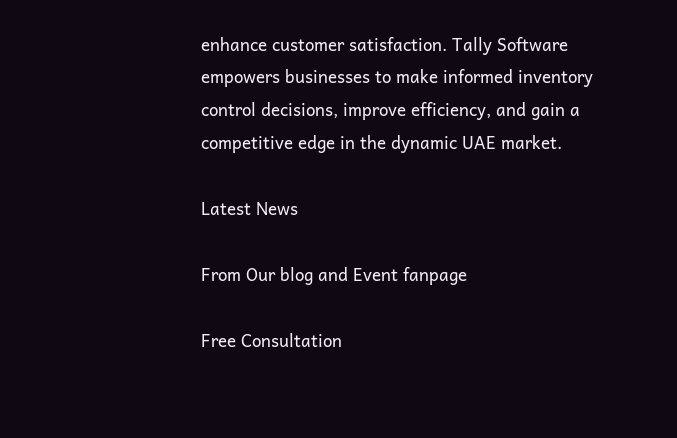enhance customer satisfaction. Tally Software empowers businesses to make informed inventory control decisions, improve efficiency, and gain a competitive edge in the dynamic UAE market.

Latest News

From Our blog and Event fanpage

Free Consultation